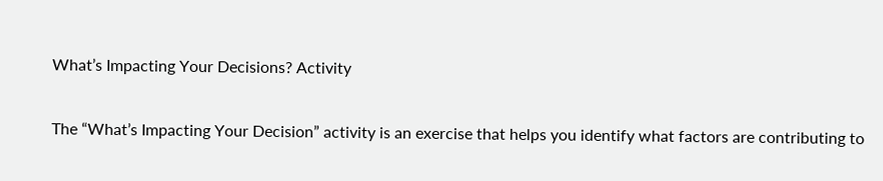What’s Impacting Your Decisions? Activity

The “What’s Impacting Your Decision” activity is an exercise that helps you identify what factors are contributing to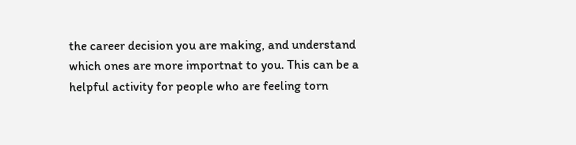the career decision you are making, and understand which ones are more importnat to you. This can be a helpful activity for people who are feeling torn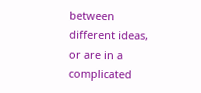between different ideas, or are in a complicated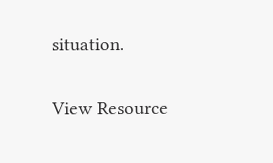situation.

View Resource